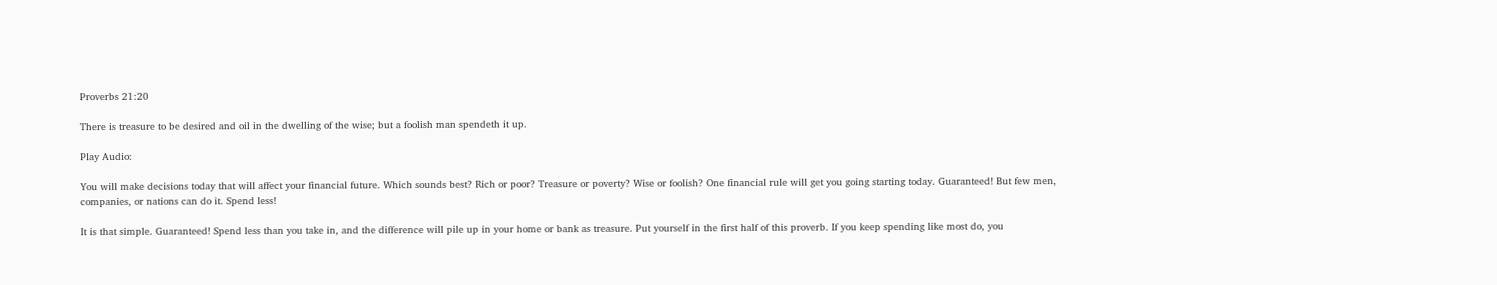Proverbs 21:20

There is treasure to be desired and oil in the dwelling of the wise; but a foolish man spendeth it up.

Play Audio:

You will make decisions today that will affect your financial future. Which sounds best? Rich or poor? Treasure or poverty? Wise or foolish? One financial rule will get you going starting today. Guaranteed! But few men, companies, or nations can do it. Spend less!

It is that simple. Guaranteed! Spend less than you take in, and the difference will pile up in your home or bank as treasure. Put yourself in the first half of this proverb. If you keep spending like most do, you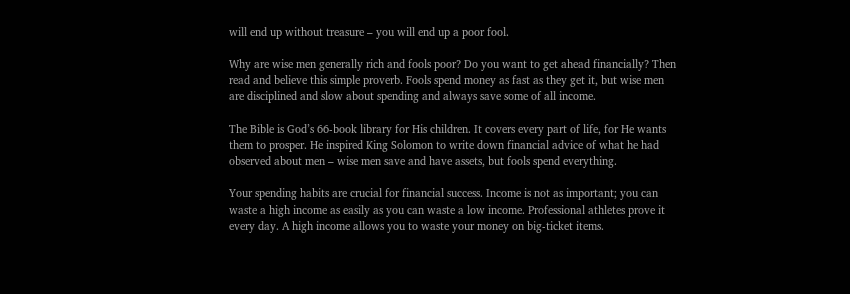will end up without treasure – you will end up a poor fool.

Why are wise men generally rich and fools poor? Do you want to get ahead financially? Then read and believe this simple proverb. Fools spend money as fast as they get it, but wise men are disciplined and slow about spending and always save some of all income.

The Bible is God’s 66-book library for His children. It covers every part of life, for He wants them to prosper. He inspired King Solomon to write down financial advice of what he had observed about men – wise men save and have assets, but fools spend everything.

Your spending habits are crucial for financial success. Income is not as important; you can waste a high income as easily as you can waste a low income. Professional athletes prove it every day. A high income allows you to waste your money on big-ticket items.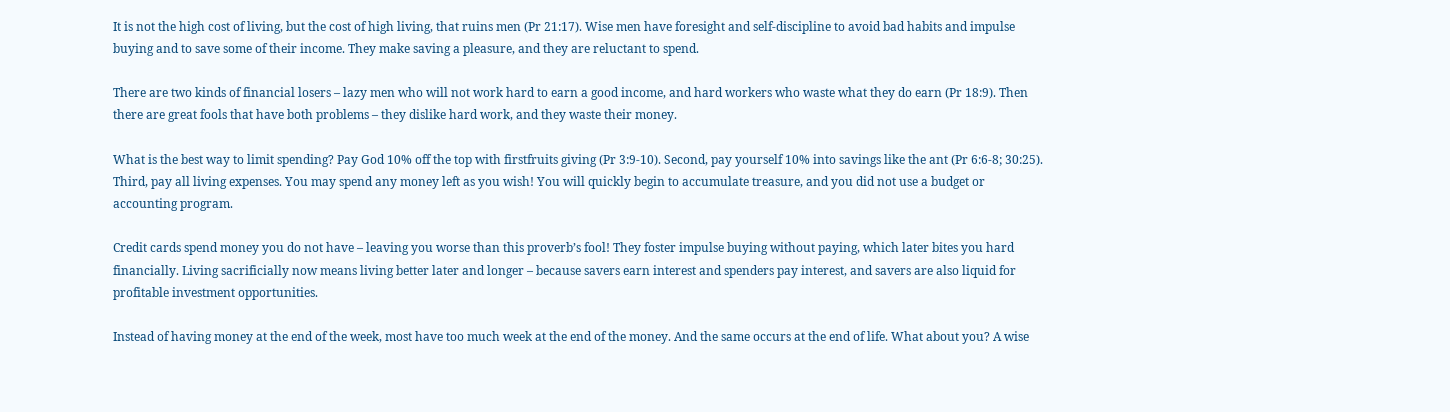It is not the high cost of living, but the cost of high living, that ruins men (Pr 21:17). Wise men have foresight and self-discipline to avoid bad habits and impulse buying and to save some of their income. They make saving a pleasure, and they are reluctant to spend.

There are two kinds of financial losers – lazy men who will not work hard to earn a good income, and hard workers who waste what they do earn (Pr 18:9). Then there are great fools that have both problems – they dislike hard work, and they waste their money.

What is the best way to limit spending? Pay God 10% off the top with firstfruits giving (Pr 3:9-10). Second, pay yourself 10% into savings like the ant (Pr 6:6-8; 30:25). Third, pay all living expenses. You may spend any money left as you wish! You will quickly begin to accumulate treasure, and you did not use a budget or accounting program.

Credit cards spend money you do not have – leaving you worse than this proverb’s fool! They foster impulse buying without paying, which later bites you hard financially. Living sacrificially now means living better later and longer – because savers earn interest and spenders pay interest, and savers are also liquid for profitable investment opportunities.

Instead of having money at the end of the week, most have too much week at the end of the money. And the same occurs at the end of life. What about you? A wise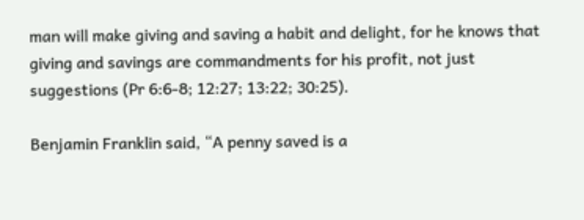man will make giving and saving a habit and delight, for he knows that giving and savings are commandments for his profit, not just suggestions (Pr 6:6-8; 12:27; 13:22; 30:25).

Benjamin Franklin said, “A penny saved is a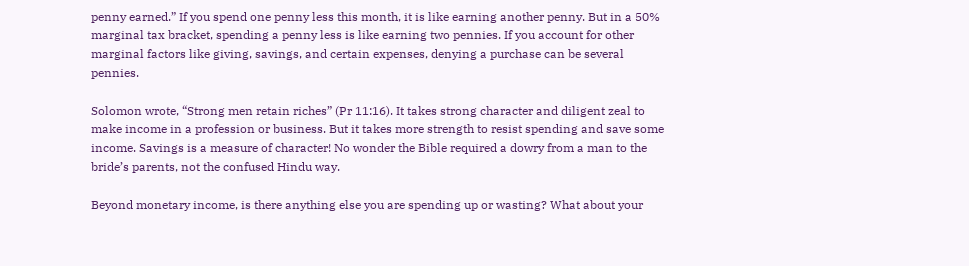penny earned.” If you spend one penny less this month, it is like earning another penny. But in a 50% marginal tax bracket, spending a penny less is like earning two pennies. If you account for other marginal factors like giving, savings, and certain expenses, denying a purchase can be several pennies.

Solomon wrote, “Strong men retain riches” (Pr 11:16). It takes strong character and diligent zeal to make income in a profession or business. But it takes more strength to resist spending and save some income. Savings is a measure of character! No wonder the Bible required a dowry from a man to the bride’s parents, not the confused Hindu way.

Beyond monetary income, is there anything else you are spending up or wasting? What about your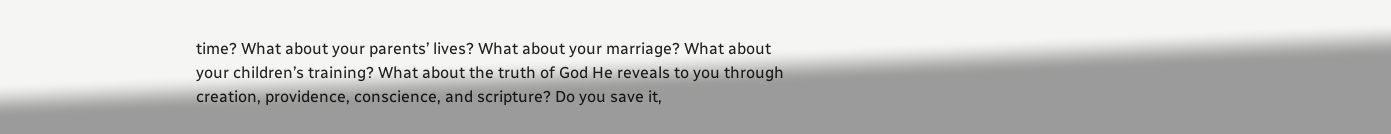time? What about your parents’ lives? What about your marriage? What about your children’s training? What about the truth of God He reveals to you through creation, providence, conscience, and scripture? Do you save it,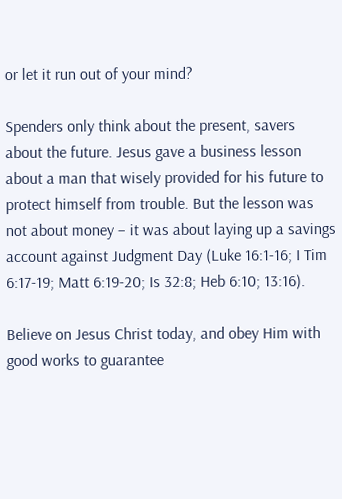or let it run out of your mind?

Spenders only think about the present, savers about the future. Jesus gave a business lesson about a man that wisely provided for his future to protect himself from trouble. But the lesson was not about money – it was about laying up a savings account against Judgment Day (Luke 16:1-16; I Tim 6:17-19; Matt 6:19-20; Is 32:8; Heb 6:10; 13:16).

Believe on Jesus Christ today, and obey Him with good works to guarantee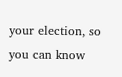your election, so you can know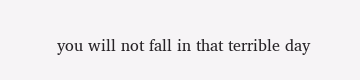you will not fall in that terrible day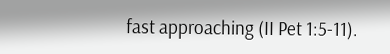fast approaching (II Pet 1:5-11).